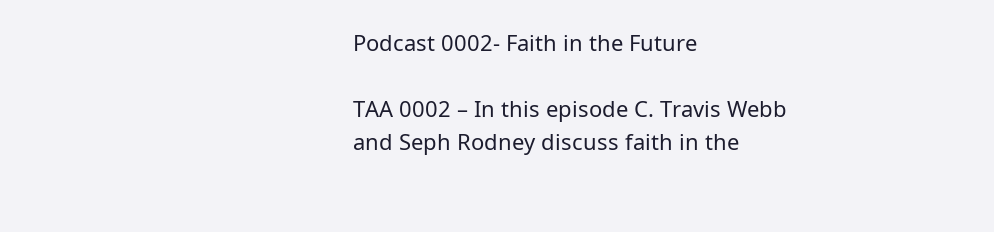Podcast 0002- Faith in the Future

TAA 0002 – In this episode C. Travis Webb and Seph Rodney discuss faith in the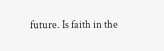future. Is faith in the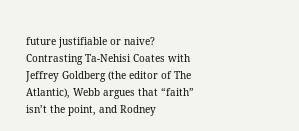future justifiable or naive? Contrasting Ta-Nehisi Coates with Jeffrey Goldberg (the editor of The Atlantic), Webb argues that “faith” isn’t the point, and Rodney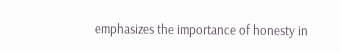emphasizes the importance of honesty in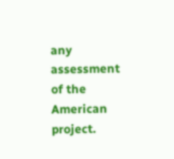any assessment of the American project.